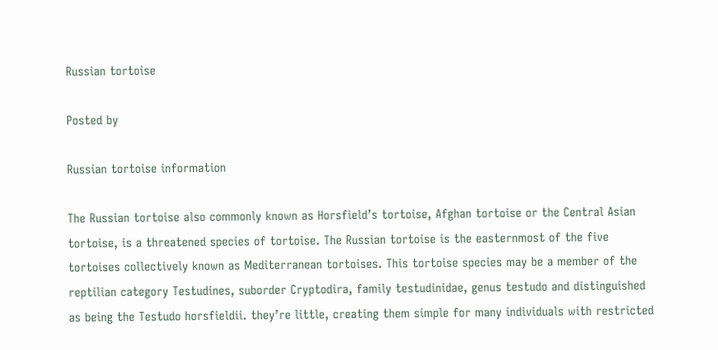Russian tortoise

Posted by

Russian tortoise information

The Russian tortoise also commonly known as Horsfield’s tortoise, Afghan tortoise or the Central Asian tortoise, is a threatened species of tortoise. The Russian tortoise is the easternmost of the five tortoises collectively known as Mediterranean tortoises. This tortoise species may be a member of the reptilian category Testudines, suborder Cryptodira, family testudinidae, genus testudo and distinguished as being the Testudo horsfieldii. they’re little, creating them simple for many individuals with restricted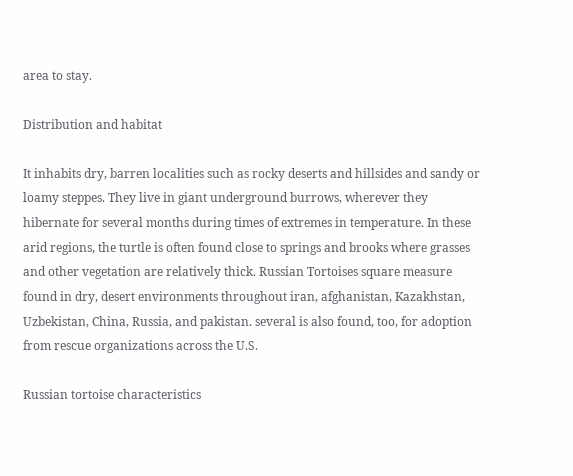area to stay.

Distribution and habitat

It inhabits dry, barren localities such as rocky deserts and hillsides and sandy or loamy steppes. They live in giant underground burrows, wherever they hibernate for several months during times of extremes in temperature. In these arid regions, the turtle is often found close to springs and brooks where grasses and other vegetation are relatively thick. Russian Tortoises square measure found in dry, desert environments throughout iran, afghanistan, Kazakhstan, Uzbekistan, China, Russia, and pakistan. several is also found, too, for adoption from rescue organizations across the U.S.

Russian tortoise characteristics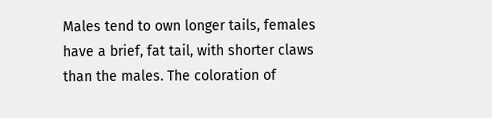Males tend to own longer tails, females have a brief, fat tail, with shorter claws than the males. The coloration of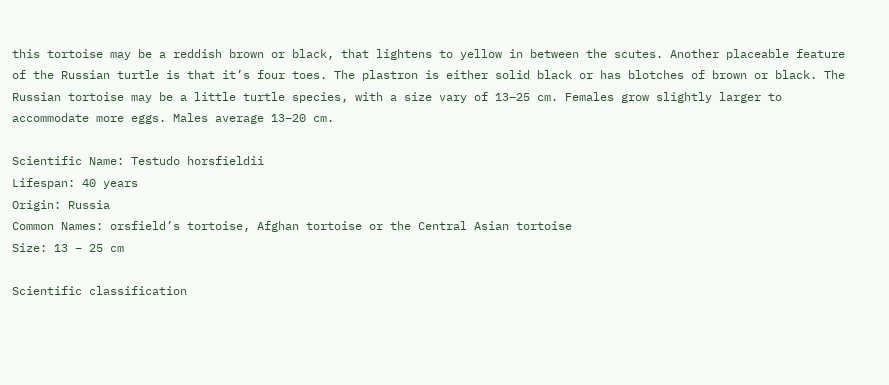this tortoise may be a reddish brown or black, that lightens to yellow in between the scutes. Another placeable feature of the Russian turtle is that it’s four toes. The plastron is either solid black or has blotches of brown or black. The Russian tortoise may be a little turtle species, with a size vary of 13–25 cm. Females grow slightly larger to accommodate more eggs. Males average 13–20 cm.

Scientific Name: Testudo horsfieldii
Lifespan: 40 years
Origin: Russia
Common Names: orsfield’s tortoise, Afghan tortoise or the Central Asian tortoise
Size: 13 – 25 cm

Scientific classification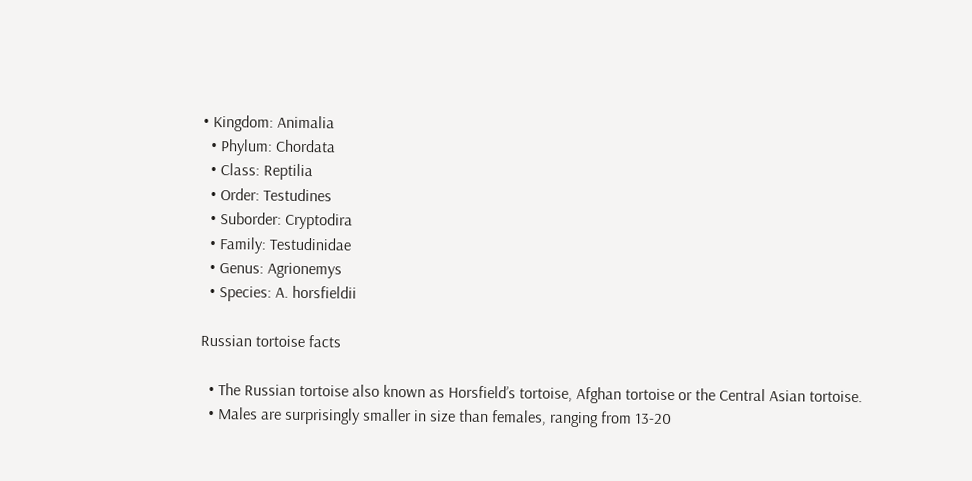• Kingdom: Animalia
  • Phylum: Chordata
  • Class: Reptilia
  • Order: Testudines
  • Suborder: Cryptodira
  • Family: Testudinidae
  • Genus: Agrionemys
  • Species: A. horsfieldii

Russian tortoise facts

  • The Russian tortoise also known as Horsfield’s tortoise, Afghan tortoise or the Central Asian tortoise.
  • Males are surprisingly smaller in size than females, ranging from 13-20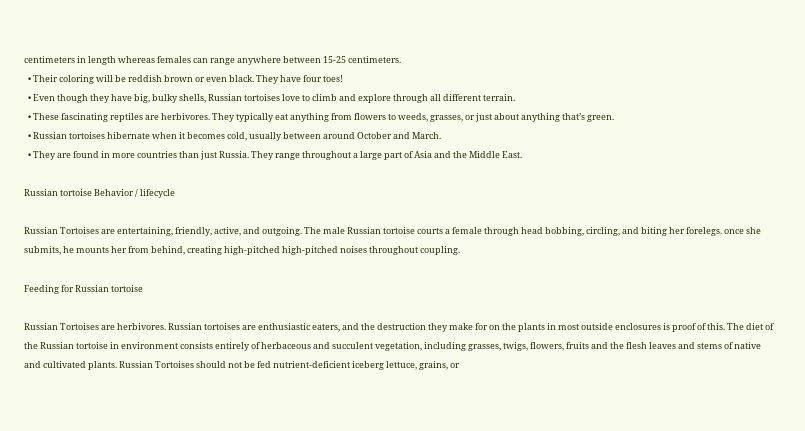centimeters in length whereas females can range anywhere between 15-25 centimeters.
  • Their coloring will be reddish brown or even black. They have four toes!
  • Even though they have big, bulky shells, Russian tortoises love to climb and explore through all different terrain.
  • These fascinating reptiles are herbivores. They typically eat anything from flowers to weeds, grasses, or just about anything that’s green.
  • Russian tortoises hibernate when it becomes cold, usually between around October and March.
  • They are found in more countries than just Russia. They range throughout a large part of Asia and the Middle East.

Russian tortoise Behavior / lifecycle

Russian Tortoises are entertaining, friendly, active, and outgoing. The male Russian tortoise courts a female through head bobbing, circling, and biting her forelegs. once she submits, he mounts her from behind, creating high-pitched high-pitched noises throughout coupling.

Feeding for Russian tortoise

Russian Tortoises are herbivores. Russian tortoises are enthusiastic eaters, and the destruction they make for on the plants in most outside enclosures is proof of this. The diet of the Russian tortoise in environment consists entirely of herbaceous and succulent vegetation, including grasses, twigs, flowers, fruits and the flesh leaves and stems of native and cultivated plants. Russian Tortoises should not be fed nutrient-deficient iceberg lettuce, grains, or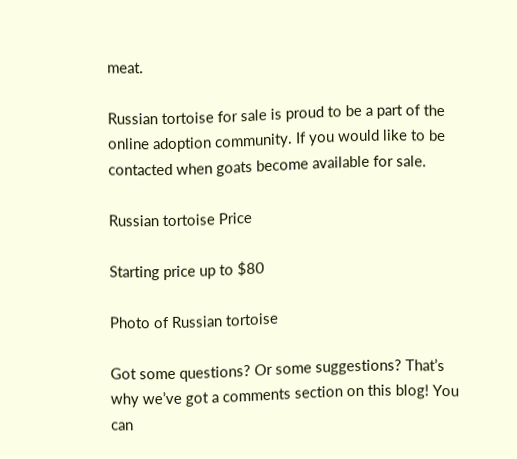meat.

Russian tortoise for sale is proud to be a part of the online adoption community. If you would like to be contacted when goats become available for sale.

Russian tortoise Price

Starting price up to $80

Photo of Russian tortoise

Got some questions? Or some suggestions? That’s why we’ve got a comments section on this blog! You can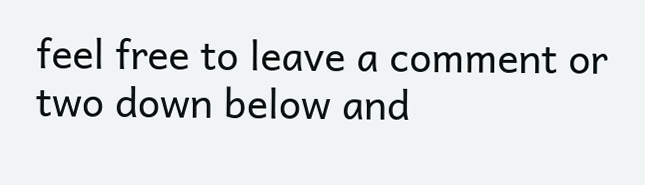feel free to leave a comment or two down below and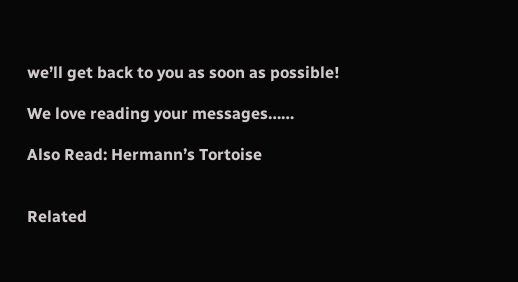we’ll get back to you as soon as possible!

We love reading your messages……

Also Read: Hermann’s Tortoise


Related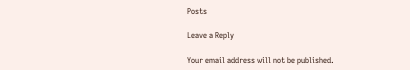Posts

Leave a Reply

Your email address will not be published.